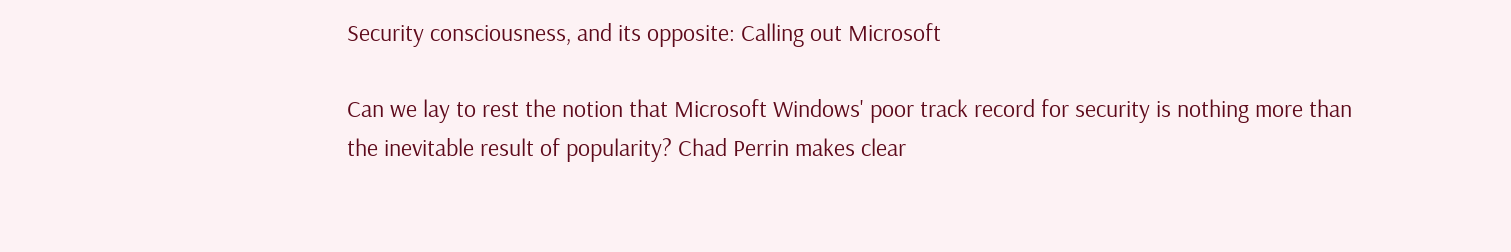Security consciousness, and its opposite: Calling out Microsoft

Can we lay to rest the notion that Microsoft Windows' poor track record for security is nothing more than the inevitable result of popularity? Chad Perrin makes clear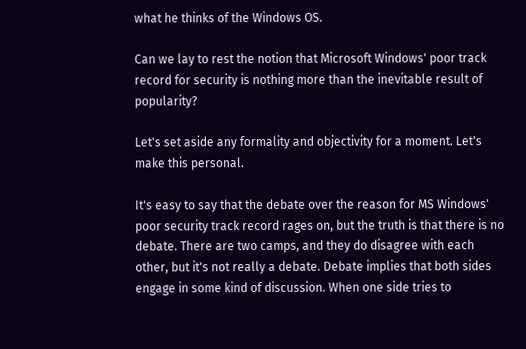what he thinks of the Windows OS.

Can we lay to rest the notion that Microsoft Windows' poor track record for security is nothing more than the inevitable result of popularity?

Let's set aside any formality and objectivity for a moment. Let's make this personal.

It's easy to say that the debate over the reason for MS Windows' poor security track record rages on, but the truth is that there is no debate. There are two camps, and they do disagree with each other, but it's not really a debate. Debate implies that both sides engage in some kind of discussion. When one side tries to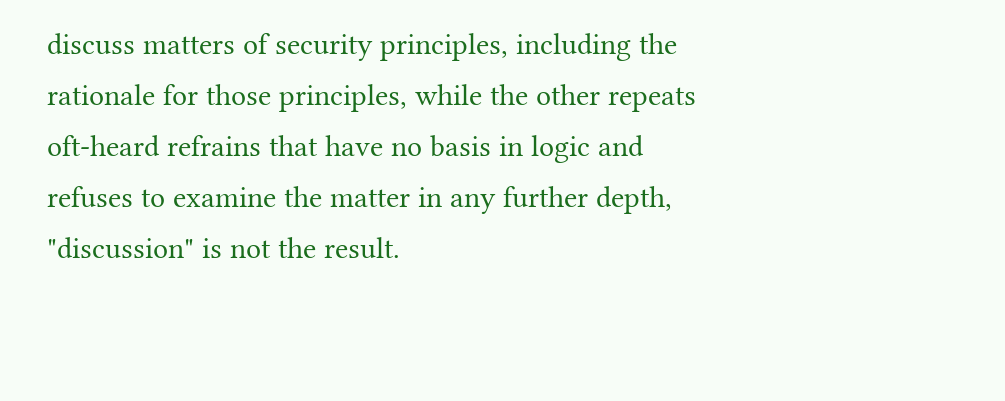discuss matters of security principles, including the rationale for those principles, while the other repeats oft-heard refrains that have no basis in logic and refuses to examine the matter in any further depth, "discussion" is not the result.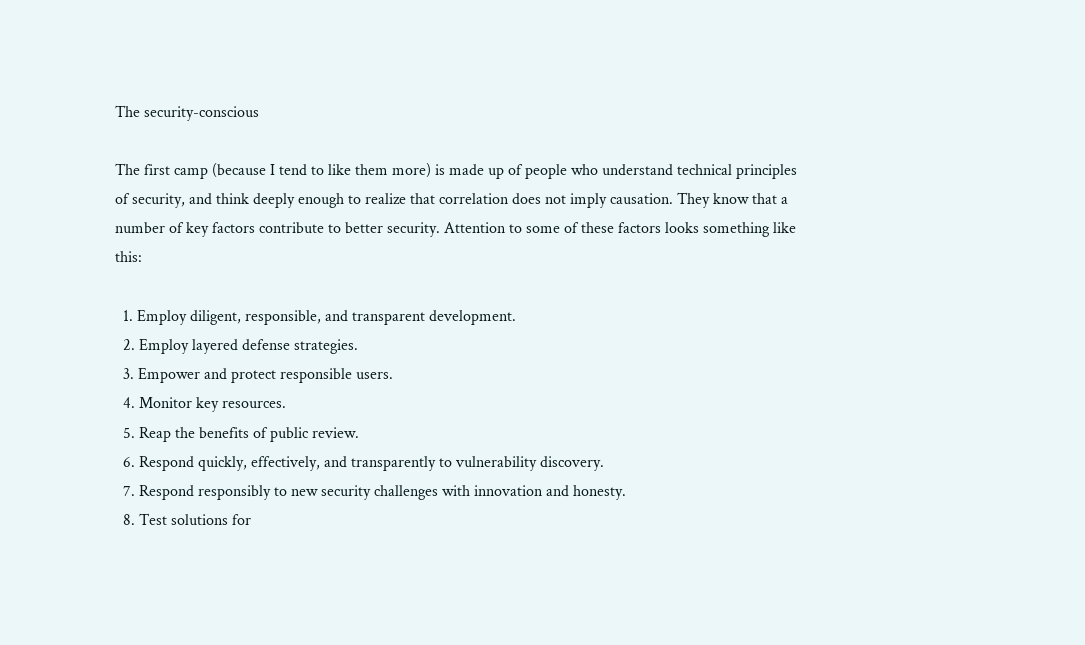The security-conscious

The first camp (because I tend to like them more) is made up of people who understand technical principles of security, and think deeply enough to realize that correlation does not imply causation. They know that a number of key factors contribute to better security. Attention to some of these factors looks something like this:

  1. Employ diligent, responsible, and transparent development.
  2. Employ layered defense strategies.
  3. Empower and protect responsible users.
  4. Monitor key resources.
  5. Reap the benefits of public review.
  6. Respond quickly, effectively, and transparently to vulnerability discovery.
  7. Respond responsibly to new security challenges with innovation and honesty.
  8. Test solutions for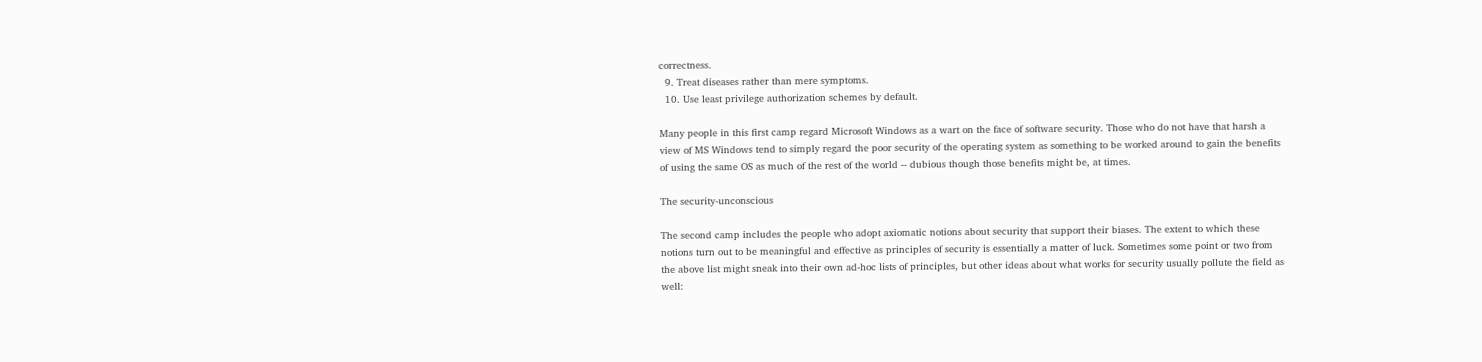correctness.
  9. Treat diseases rather than mere symptoms.
  10. Use least privilege authorization schemes by default.

Many people in this first camp regard Microsoft Windows as a wart on the face of software security. Those who do not have that harsh a view of MS Windows tend to simply regard the poor security of the operating system as something to be worked around to gain the benefits of using the same OS as much of the rest of the world -- dubious though those benefits might be, at times.

The security-unconscious

The second camp includes the people who adopt axiomatic notions about security that support their biases. The extent to which these notions turn out to be meaningful and effective as principles of security is essentially a matter of luck. Sometimes some point or two from the above list might sneak into their own ad-hoc lists of principles, but other ideas about what works for security usually pollute the field as well: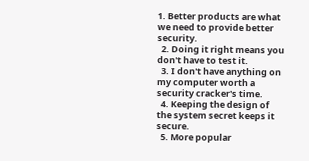1. Better products are what we need to provide better security.
  2. Doing it right means you don't have to test it.
  3. I don't have anything on my computer worth a security cracker's time.
  4. Keeping the design of the system secret keeps it secure.
  5. More popular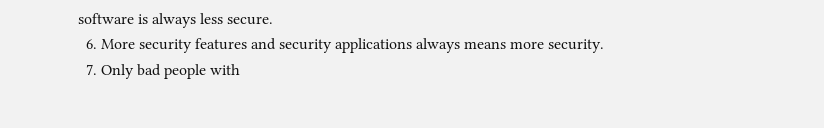software is always less secure.
  6. More security features and security applications always means more security.
  7. Only bad people with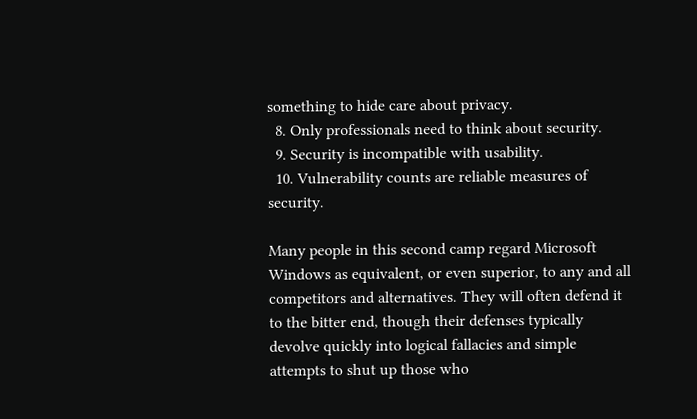something to hide care about privacy.
  8. Only professionals need to think about security.
  9. Security is incompatible with usability.
  10. Vulnerability counts are reliable measures of security.

Many people in this second camp regard Microsoft Windows as equivalent, or even superior, to any and all competitors and alternatives. They will often defend it to the bitter end, though their defenses typically devolve quickly into logical fallacies and simple attempts to shut up those who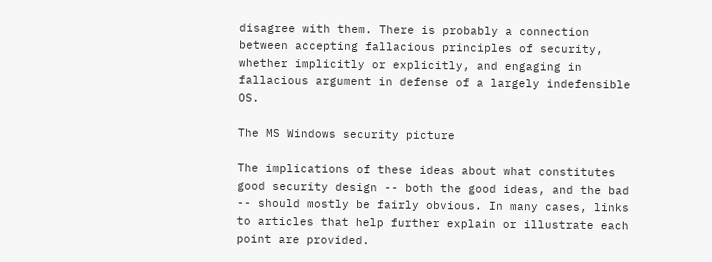disagree with them. There is probably a connection between accepting fallacious principles of security, whether implicitly or explicitly, and engaging in fallacious argument in defense of a largely indefensible OS.

The MS Windows security picture

The implications of these ideas about what constitutes good security design -- both the good ideas, and the bad -- should mostly be fairly obvious. In many cases, links to articles that help further explain or illustrate each point are provided.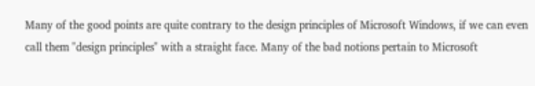Many of the good points are quite contrary to the design principles of Microsoft Windows, if we can even call them "design principles" with a straight face. Many of the bad notions pertain to Microsoft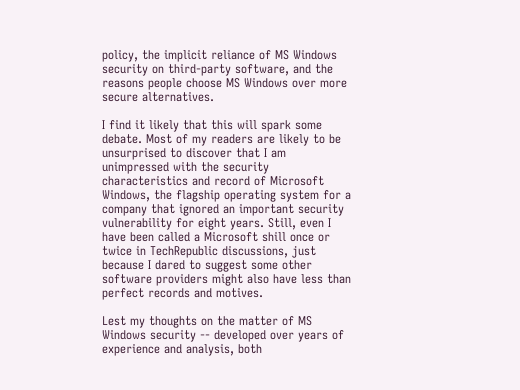policy, the implicit reliance of MS Windows security on third-party software, and the reasons people choose MS Windows over more secure alternatives.

I find it likely that this will spark some debate. Most of my readers are likely to be unsurprised to discover that I am unimpressed with the security characteristics and record of Microsoft Windows, the flagship operating system for a company that ignored an important security vulnerability for eight years. Still, even I have been called a Microsoft shill once or twice in TechRepublic discussions, just because I dared to suggest some other software providers might also have less than perfect records and motives.

Lest my thoughts on the matter of MS Windows security -- developed over years of experience and analysis, both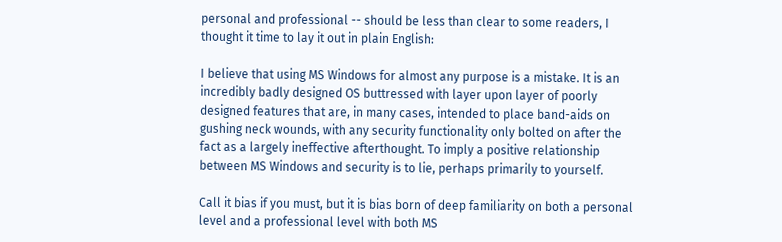personal and professional -- should be less than clear to some readers, I thought it time to lay it out in plain English:

I believe that using MS Windows for almost any purpose is a mistake. It is an incredibly badly designed OS buttressed with layer upon layer of poorly designed features that are, in many cases, intended to place band-aids on gushing neck wounds, with any security functionality only bolted on after the fact as a largely ineffective afterthought. To imply a positive relationship between MS Windows and security is to lie, perhaps primarily to yourself.

Call it bias if you must, but it is bias born of deep familiarity on both a personal level and a professional level with both MS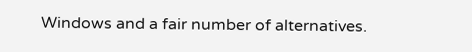Windows and a fair number of alternatives.